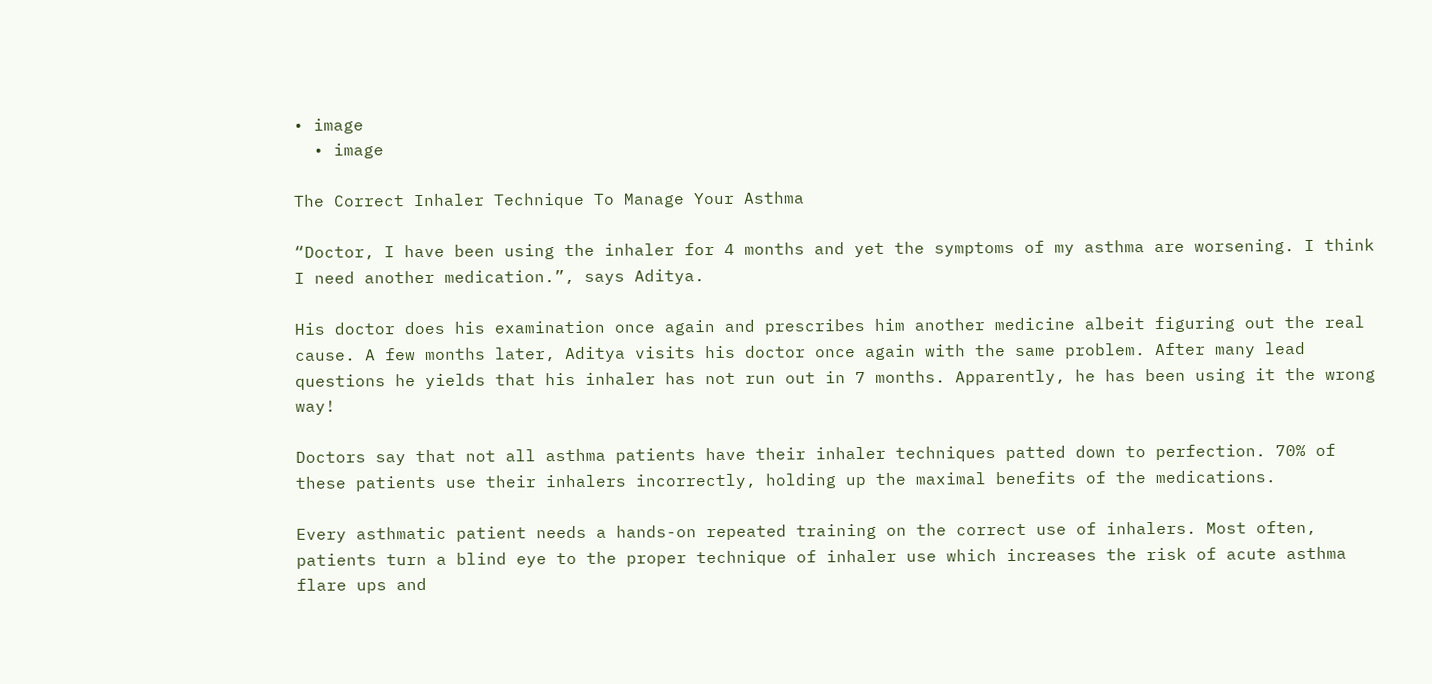• image
  • image

The Correct Inhaler Technique To Manage Your Asthma

“Doctor, I have been using the inhaler for 4 months and yet the symptoms of my asthma are worsening. I think I need another medication.”, says Aditya.

His doctor does his examination once again and prescribes him another medicine albeit figuring out the real cause. A few months later, Aditya visits his doctor once again with the same problem. After many lead questions he yields that his inhaler has not run out in 7 months. Apparently, he has been using it the wrong way!

Doctors say that not all asthma patients have their inhaler techniques patted down to perfection. 70% of these patients use their inhalers incorrectly, holding up the maximal benefits of the medications.

Every asthmatic patient needs a hands-on repeated training on the correct use of inhalers. Most often, patients turn a blind eye to the proper technique of inhaler use which increases the risk of acute asthma flare ups and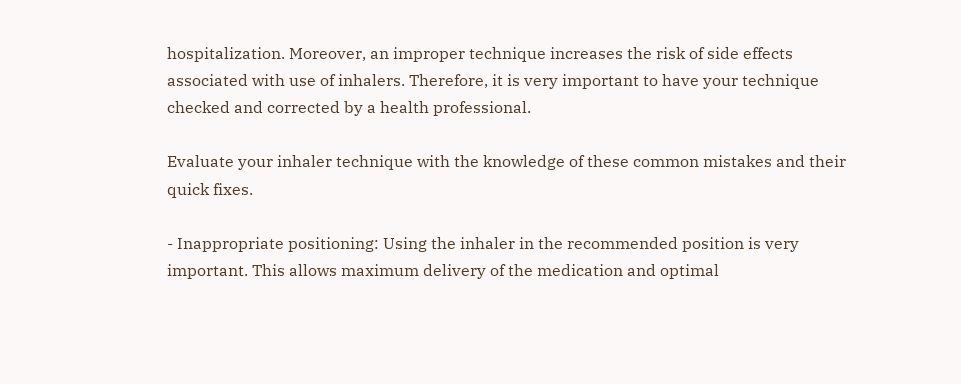hospitalization. Moreover, an improper technique increases the risk of side effects associated with use of inhalers. Therefore, it is very important to have your technique checked and corrected by a health professional.

Evaluate your inhaler technique with the knowledge of these common mistakes and their quick fixes.

- Inappropriate positioning: Using the inhaler in the recommended position is very important. This allows maximum delivery of the medication and optimal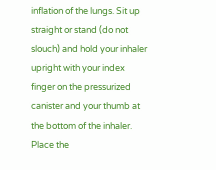inflation of the lungs. Sit up straight or stand (do not slouch) and hold your inhaler upright with your index finger on the pressurized canister and your thumb at the bottom of the inhaler. Place the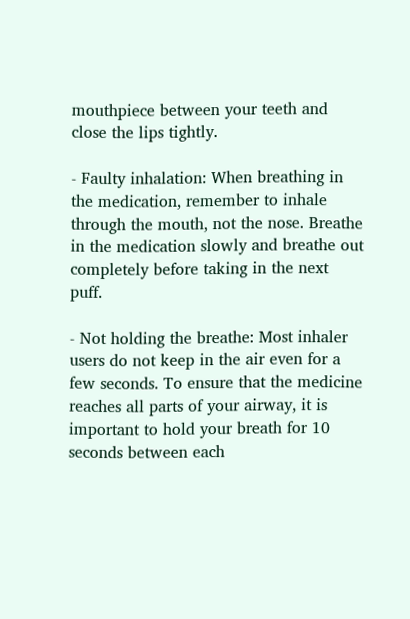mouthpiece between your teeth and close the lips tightly.

- Faulty inhalation: When breathing in the medication, remember to inhale through the mouth, not the nose. Breathe in the medication slowly and breathe out completely before taking in the next puff.

- Not holding the breathe: Most inhaler users do not keep in the air even for a few seconds. To ensure that the medicine reaches all parts of your airway, it is important to hold your breath for 10 seconds between each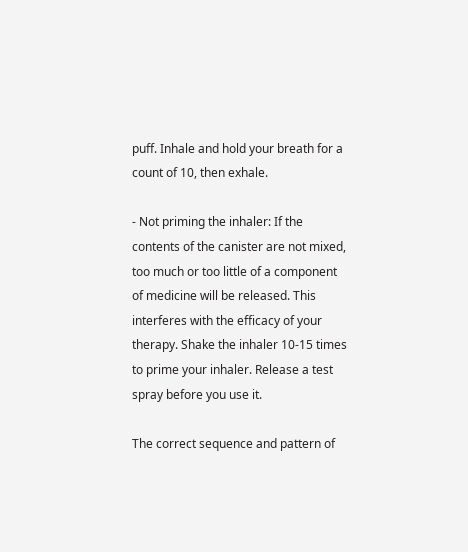puff. Inhale and hold your breath for a count of 10, then exhale.

- Not priming the inhaler: If the contents of the canister are not mixed, too much or too little of a component of medicine will be released. This interferes with the efficacy of your therapy. Shake the inhaler 10-15 times to prime your inhaler. Release a test spray before you use it.

The correct sequence and pattern of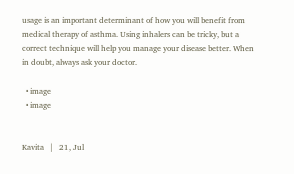usage is an important determinant of how you will benefit from medical therapy of asthma. Using inhalers can be tricky, but a correct technique will help you manage your disease better. When in doubt, always ask your doctor.

  • image
  • image


Kavita   |   21, Jul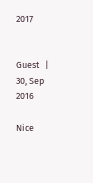2017


Guest   |   30, Sep 2016

Nice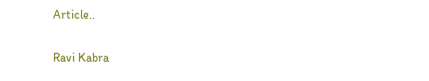Article..

Ravi Kabra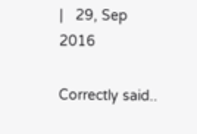|   29, Sep 2016

Correctly said..